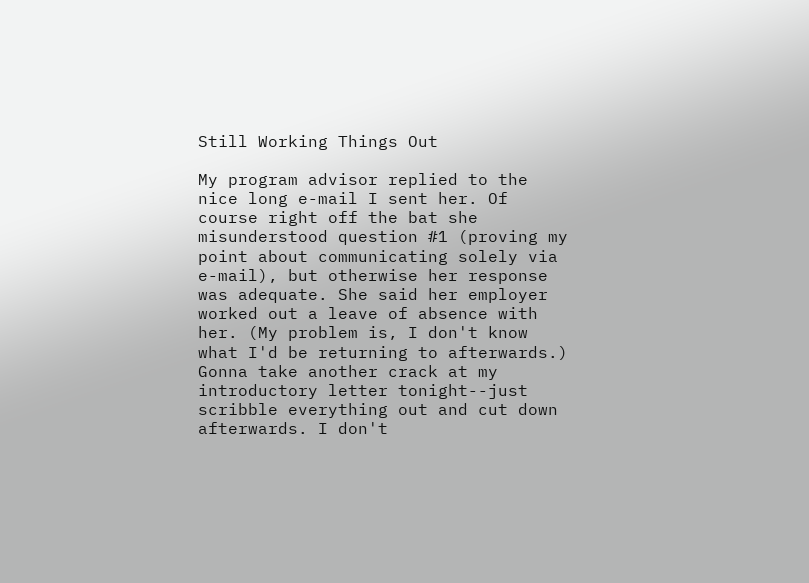Still Working Things Out

My program advisor replied to the nice long e-mail I sent her. Of course right off the bat she misunderstood question #1 (proving my point about communicating solely via e-mail), but otherwise her response was adequate. She said her employer worked out a leave of absence with her. (My problem is, I don't know what I'd be returning to afterwards.) Gonna take another crack at my introductory letter tonight--just scribble everything out and cut down afterwards. I don't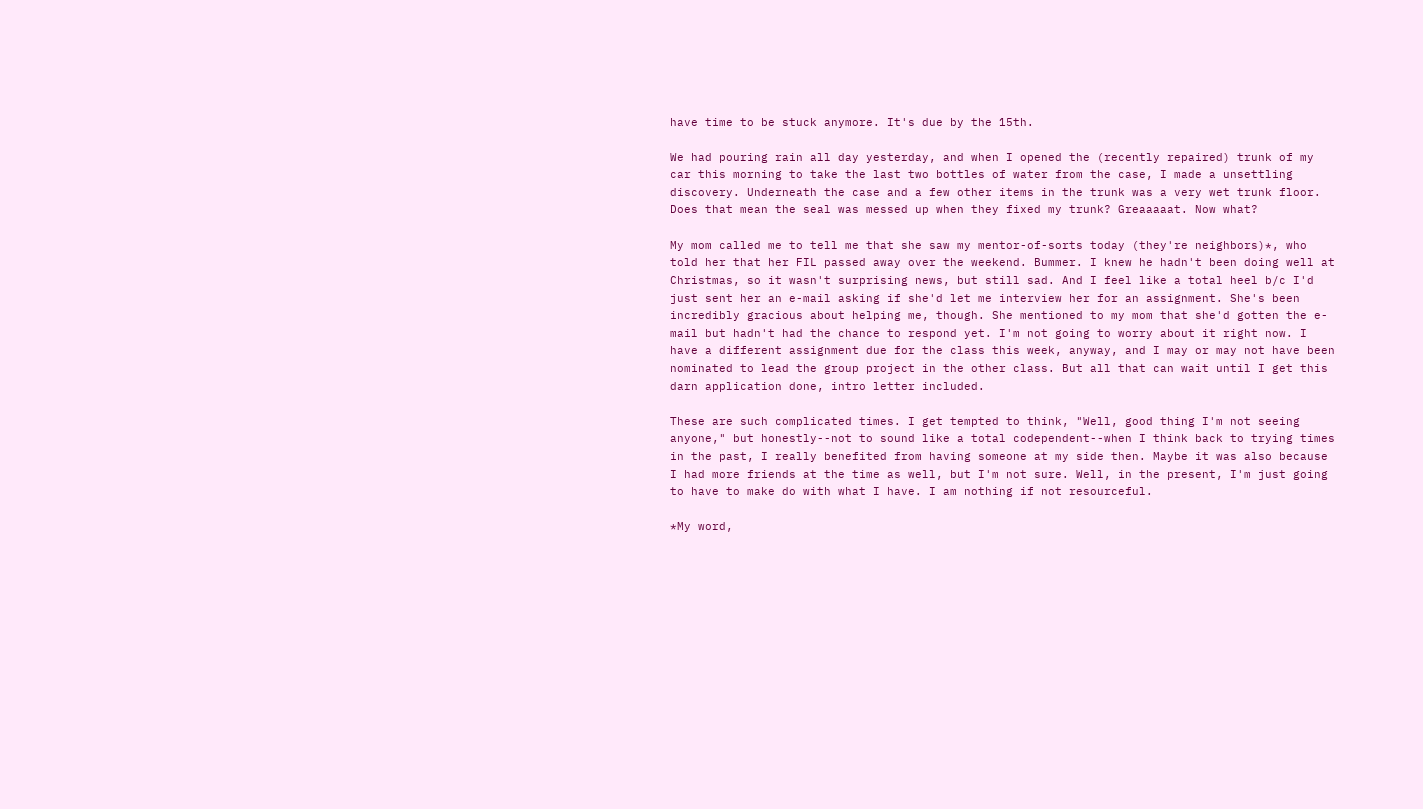have time to be stuck anymore. It's due by the 15th.

We had pouring rain all day yesterday, and when I opened the (recently repaired) trunk of my car this morning to take the last two bottles of water from the case, I made a unsettling discovery. Underneath the case and a few other items in the trunk was a very wet trunk floor. Does that mean the seal was messed up when they fixed my trunk? Greaaaaat. Now what?

My mom called me to tell me that she saw my mentor-of-sorts today (they're neighbors)*, who told her that her FIL passed away over the weekend. Bummer. I knew he hadn't been doing well at Christmas, so it wasn't surprising news, but still sad. And I feel like a total heel b/c I'd just sent her an e-mail asking if she'd let me interview her for an assignment. She's been incredibly gracious about helping me, though. She mentioned to my mom that she'd gotten the e-mail but hadn't had the chance to respond yet. I'm not going to worry about it right now. I have a different assignment due for the class this week, anyway, and I may or may not have been nominated to lead the group project in the other class. But all that can wait until I get this darn application done, intro letter included.

These are such complicated times. I get tempted to think, "Well, good thing I'm not seeing anyone," but honestly--not to sound like a total codependent--when I think back to trying times in the past, I really benefited from having someone at my side then. Maybe it was also because I had more friends at the time as well, but I'm not sure. Well, in the present, I'm just going to have to make do with what I have. I am nothing if not resourceful.

*My word,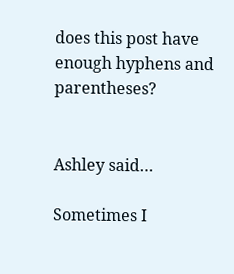does this post have enough hyphens and parentheses?


Ashley said…

Sometimes I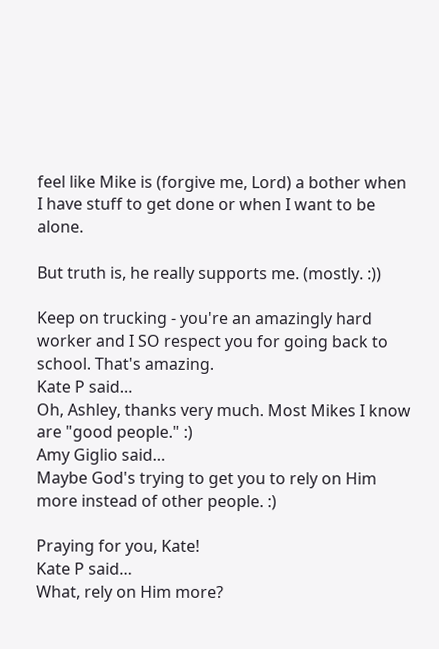feel like Mike is (forgive me, Lord) a bother when I have stuff to get done or when I want to be alone.

But truth is, he really supports me. (mostly. :))

Keep on trucking - you're an amazingly hard worker and I SO respect you for going back to school. That's amazing.
Kate P said…
Oh, Ashley, thanks very much. Most Mikes I know are "good people." :)
Amy Giglio said…
Maybe God's trying to get you to rely on Him more instead of other people. :)

Praying for you, Kate!
Kate P said…
What, rely on Him more?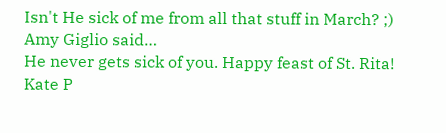Isn't He sick of me from all that stuff in March? ;)
Amy Giglio said…
He never gets sick of you. Happy feast of St. Rita!
Kate P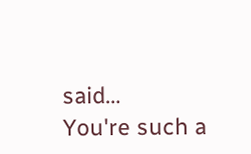said…
You're such a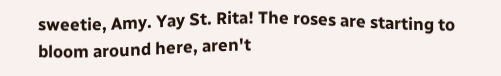sweetie, Amy. Yay St. Rita! The roses are starting to bloom around here, aren't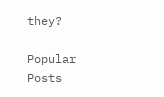they?

Popular Posts